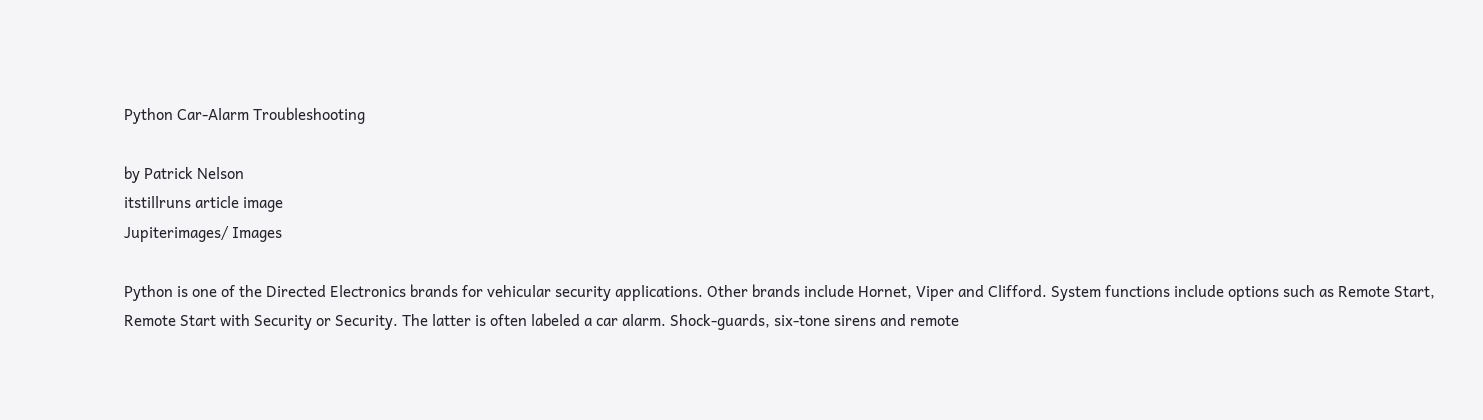Python Car-Alarm Troubleshooting

by Patrick Nelson
itstillruns article image
Jupiterimages/ Images

Python is one of the Directed Electronics brands for vehicular security applications. Other brands include Hornet, Viper and Clifford. System functions include options such as Remote Start, Remote Start with Security or Security. The latter is often labeled a car alarm. Shock-guards, six-tone sirens and remote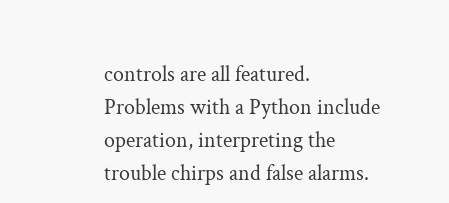controls are all featured. Problems with a Python include operation, interpreting the trouble chirps and false alarms.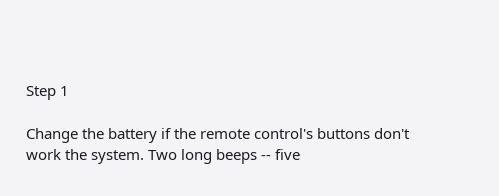Step 1

Change the battery if the remote control's buttons don't work the system. Two long beeps -- five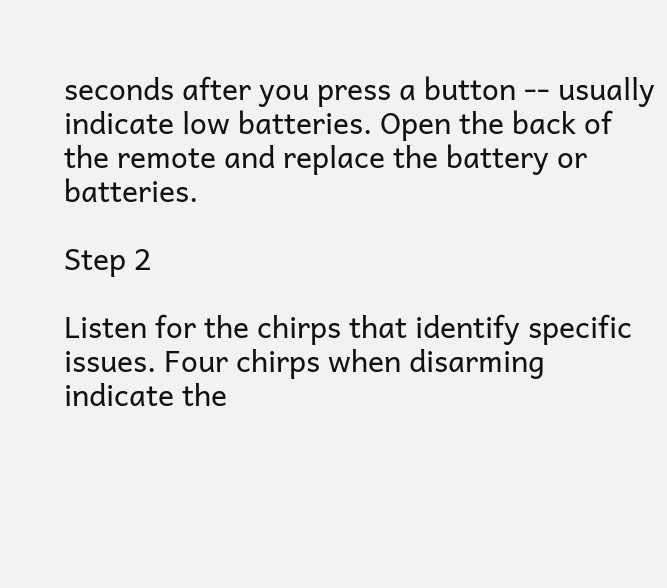seconds after you press a button -- usually indicate low batteries. Open the back of the remote and replace the battery or batteries.

Step 2

Listen for the chirps that identify specific issues. Four chirps when disarming indicate the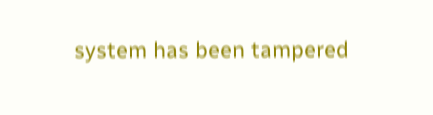system has been tampered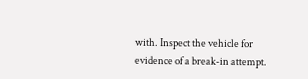with. Inspect the vehicle for evidence of a break-in attempt.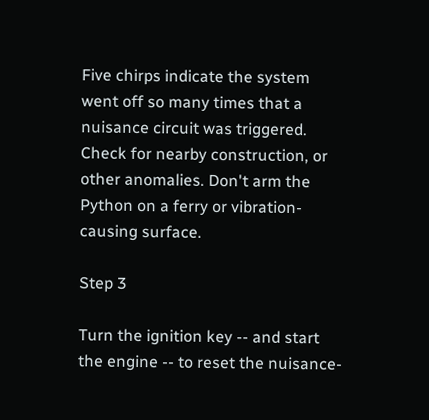Five chirps indicate the system went off so many times that a nuisance circuit was triggered. Check for nearby construction, or other anomalies. Don't arm the Python on a ferry or vibration-causing surface.

Step 3

Turn the ignition key -- and start the engine -- to reset the nuisance-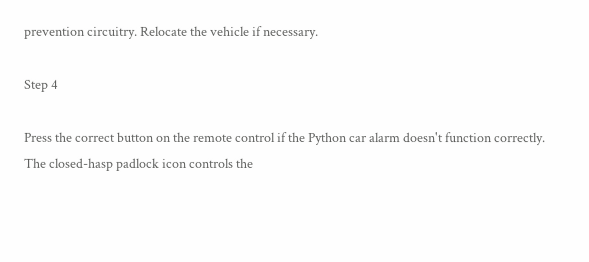prevention circuitry. Relocate the vehicle if necessary.

Step 4

Press the correct button on the remote control if the Python car alarm doesn't function correctly. The closed-hasp padlock icon controls the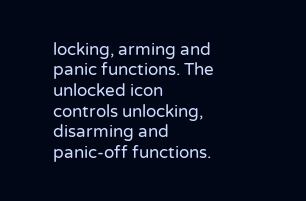locking, arming and panic functions. The unlocked icon controls unlocking, disarming and panic-off functions.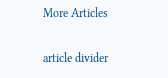More Articles

article divider